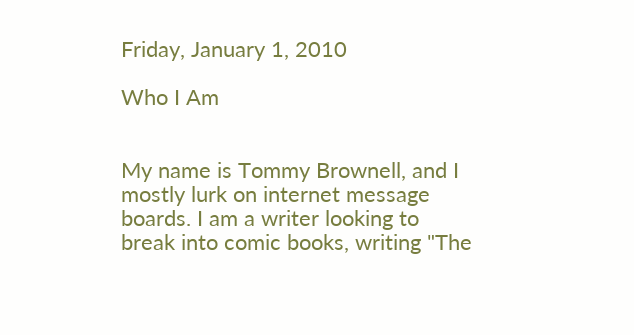Friday, January 1, 2010

Who I Am


My name is Tommy Brownell, and I mostly lurk on internet message boards. I am a writer looking to break into comic books, writing "The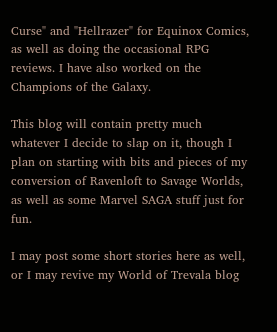Curse" and "Hellrazer" for Equinox Comics, as well as doing the occasional RPG reviews. I have also worked on the Champions of the Galaxy.

This blog will contain pretty much whatever I decide to slap on it, though I plan on starting with bits and pieces of my conversion of Ravenloft to Savage Worlds, as well as some Marvel SAGA stuff just for fun.

I may post some short stories here as well, or I may revive my World of Trevala blog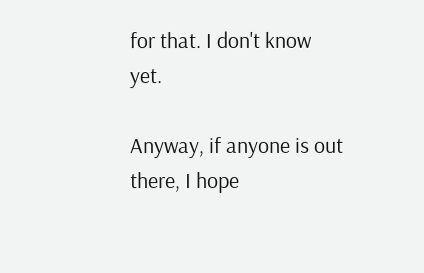for that. I don't know yet.

Anyway, if anyone is out there, I hope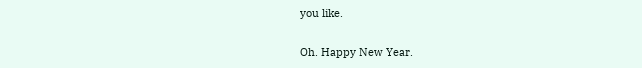you like.

Oh. Happy New Year.